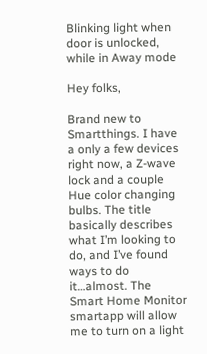Blinking light when door is unlocked, while in Away mode

Hey folks,

Brand new to Smartthings. I have a only a few devices right now, a Z-wave lock and a couple Hue color changing bulbs. The title basically describes what I’m looking to do, and I’ve found ways to do it…almost. The Smart Home Monitor smartapp will allow me to turn on a light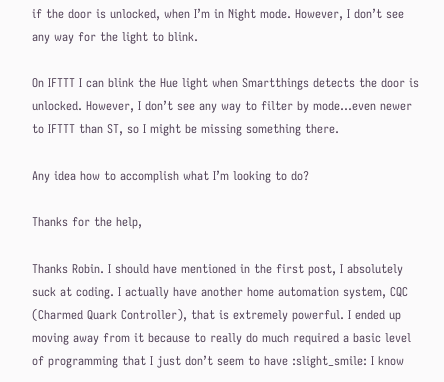if the door is unlocked, when I’m in Night mode. However, I don’t see any way for the light to blink.

On IFTTT I can blink the Hue light when Smartthings detects the door is unlocked. However, I don’t see any way to filter by mode…even newer to IFTTT than ST, so I might be missing something there.

Any idea how to accomplish what I’m looking to do?

Thanks for the help,

Thanks Robin. I should have mentioned in the first post, I absolutely suck at coding. I actually have another home automation system, CQC (Charmed Quark Controller), that is extremely powerful. I ended up moving away from it because to really do much required a basic level of programming that I just don’t seem to have :slight_smile: I know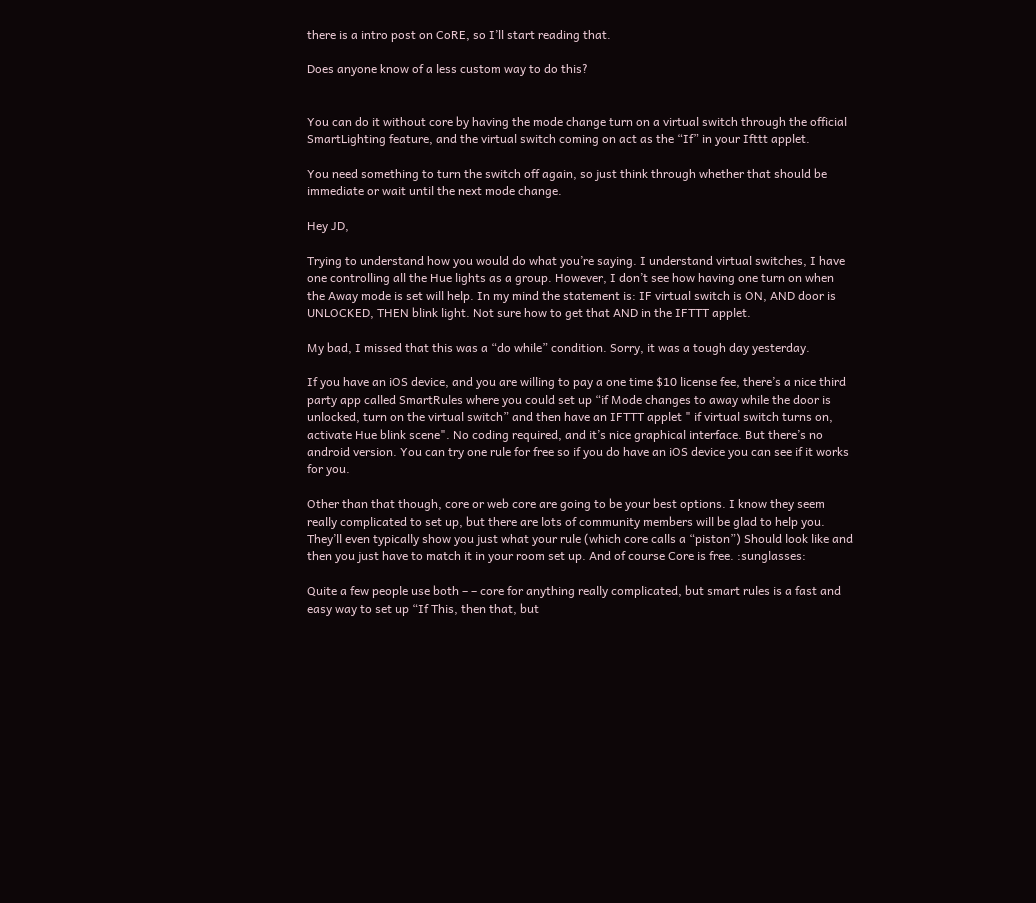there is a intro post on CoRE, so I’ll start reading that.

Does anyone know of a less custom way to do this?


You can do it without core by having the mode change turn on a virtual switch through the official SmartLighting feature, and the virtual switch coming on act as the “If” in your Ifttt applet.

You need something to turn the switch off again, so just think through whether that should be immediate or wait until the next mode change.

Hey JD,

Trying to understand how you would do what you’re saying. I understand virtual switches, I have one controlling all the Hue lights as a group. However, I don’t see how having one turn on when the Away mode is set will help. In my mind the statement is: IF virtual switch is ON, AND door is UNLOCKED, THEN blink light. Not sure how to get that AND in the IFTTT applet.

My bad, I missed that this was a “do while” condition. Sorry, it was a tough day yesterday.

If you have an iOS device, and you are willing to pay a one time $10 license fee, there’s a nice third party app called SmartRules where you could set up “if Mode changes to away while the door is unlocked, turn on the virtual switch” and then have an IFTTT applet " if virtual switch turns on, activate Hue blink scene". No coding required, and it’s nice graphical interface. But there’s no android version. You can try one rule for free so if you do have an iOS device you can see if it works for you.

Other than that though, core or web core are going to be your best options. I know they seem really complicated to set up, but there are lots of community members will be glad to help you. They’ll even typically show you just what your rule (which core calls a “piston”) Should look like and then you just have to match it in your room set up. And of course Core is free. :sunglasses:

Quite a few people use both – – core for anything really complicated, but smart rules is a fast and easy way to set up “If This, then that, but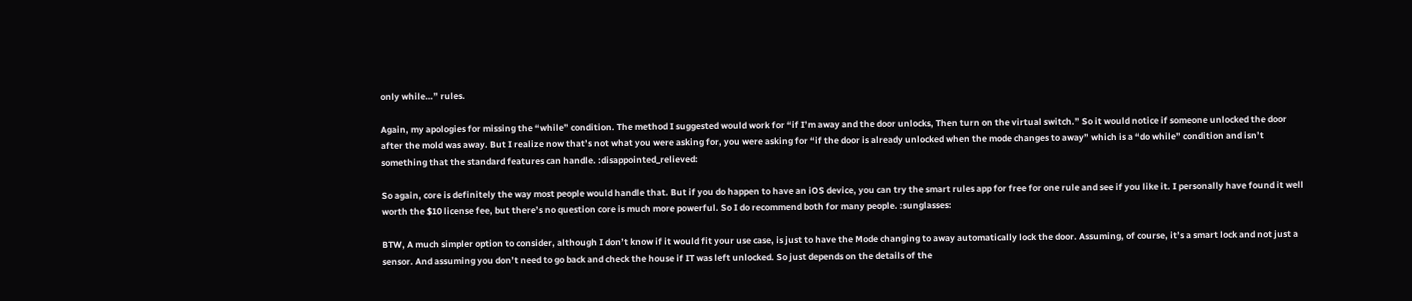only while…” rules.

Again, my apologies for missing the “while” condition. The method I suggested would work for “if I’m away and the door unlocks, Then turn on the virtual switch.” So it would notice if someone unlocked the door after the mold was away. But I realize now that’s not what you were asking for, you were asking for “if the door is already unlocked when the mode changes to away” which is a “do while” condition and isn’t something that the standard features can handle. :disappointed_relieved:

So again, core is definitely the way most people would handle that. But if you do happen to have an iOS device, you can try the smart rules app for free for one rule and see if you like it. I personally have found it well worth the $10 license fee, but there’s no question core is much more powerful. So I do recommend both for many people. :sunglasses:

BTW, A much simpler option to consider, although I don’t know if it would fit your use case, is just to have the Mode changing to away automatically lock the door. Assuming, of course, it’s a smart lock and not just a sensor. And assuming you don’t need to go back and check the house if IT was left unlocked. So just depends on the details of the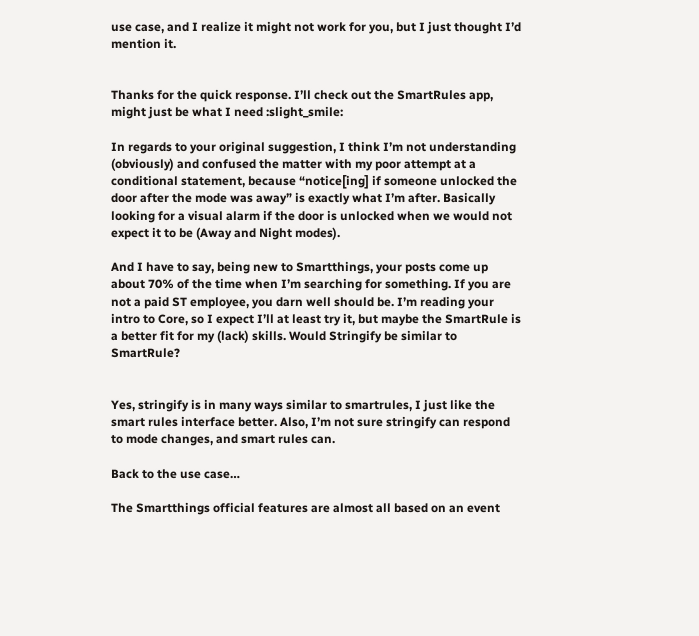use case, and I realize it might not work for you, but I just thought I’d mention it.


Thanks for the quick response. I’ll check out the SmartRules app, might just be what I need :slight_smile:

In regards to your original suggestion, I think I’m not understanding (obviously) and confused the matter with my poor attempt at a conditional statement, because “notice[ing] if someone unlocked the door after the mode was away” is exactly what I’m after. Basically looking for a visual alarm if the door is unlocked when we would not expect it to be (Away and Night modes).

And I have to say, being new to Smartthings, your posts come up about 70% of the time when I’m searching for something. If you are not a paid ST employee, you darn well should be. I’m reading your intro to Core, so I expect I’ll at least try it, but maybe the SmartRule is a better fit for my (lack) skills. Would Stringify be similar to SmartRule?


Yes, stringify is in many ways similar to smartrules, I just like the smart rules interface better. Also, I’m not sure stringify can respond to mode changes, and smart rules can.

Back to the use case…

The Smartthings official features are almost all based on an event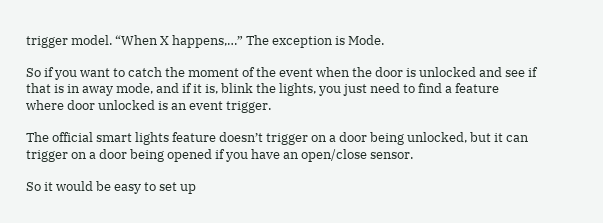trigger model. “When X happens,…” The exception is Mode.

So if you want to catch the moment of the event when the door is unlocked and see if that is in away mode, and if it is, blink the lights, you just need to find a feature where door unlocked is an event trigger.

The official smart lights feature doesn’t trigger on a door being unlocked, but it can trigger on a door being opened if you have an open/close sensor.

So it would be easy to set up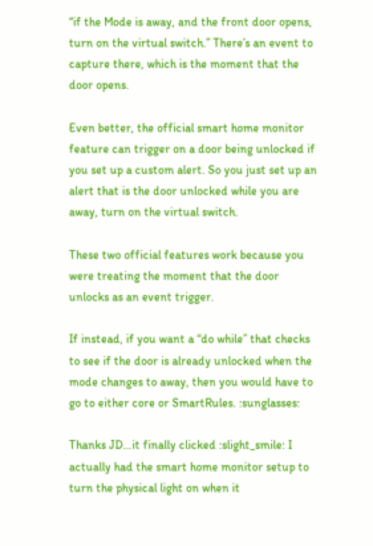“if the Mode is away, and the front door opens, turn on the virtual switch.” There’s an event to capture there, which is the moment that the door opens.

Even better, the official smart home monitor feature can trigger on a door being unlocked if you set up a custom alert. So you just set up an alert that is the door unlocked while you are away, turn on the virtual switch.

These two official features work because you were treating the moment that the door unlocks as an event trigger.

If instead, if you want a “do while” that checks to see if the door is already unlocked when the mode changes to away, then you would have to go to either core or SmartRules. :sunglasses:

Thanks JD…it finally clicked :slight_smile: I actually had the smart home monitor setup to turn the physical light on when it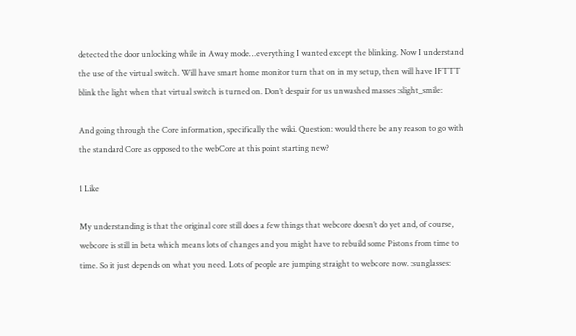detected the door unlocking while in Away mode…everything I wanted except the blinking. Now I understand the use of the virtual switch. Will have smart home monitor turn that on in my setup, then will have IFTTT blink the light when that virtual switch is turned on. Don’t despair for us unwashed masses :slight_smile:

And going through the Core information, specifically the wiki. Question: would there be any reason to go with the standard Core as opposed to the webCore at this point starting new?

1 Like

My understanding is that the original core still does a few things that webcore doesn’t do yet and, of course, webcore is still in beta which means lots of changes and you might have to rebuild some Pistons from time to time. So it just depends on what you need. Lots of people are jumping straight to webcore now. :sunglasses: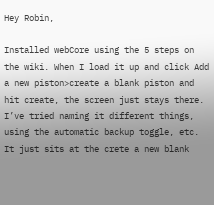Hey Robin,

Installed webCore using the 5 steps on the wiki. When I load it up and click Add a new piston>create a blank piston and hit create, the screen just stays there. I’ve tried naming it different things, using the automatic backup toggle, etc. It just sits at the crete a new blank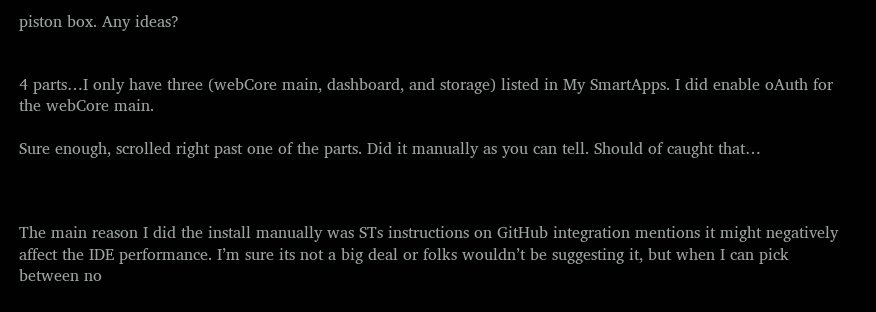piston box. Any ideas?


4 parts…I only have three (webCore main, dashboard, and storage) listed in My SmartApps. I did enable oAuth for the webCore main.

Sure enough, scrolled right past one of the parts. Did it manually as you can tell. Should of caught that…



The main reason I did the install manually was STs instructions on GitHub integration mentions it might negatively affect the IDE performance. I’m sure its not a big deal or folks wouldn’t be suggesting it, but when I can pick between no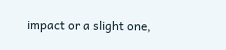impact or a slight one,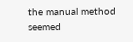the manual method seemed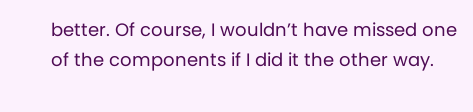better. Of course, I wouldn’t have missed one of the components if I did it the other way.